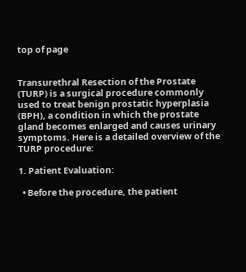top of page


Transurethral Resection of the Prostate (TURP) is a surgical procedure commonly used to treat benign prostatic hyperplasia (BPH), a condition in which the prostate gland becomes enlarged and causes urinary symptoms. Here is a detailed overview of the TURP procedure:

1. Patient Evaluation:

  • Before the procedure, the patient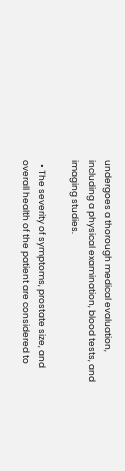undergoes a thorough medical evaluation, including a physical examination, blood tests, and imaging studies.

  • The severity of symptoms, prostate size, and overall health of the patient are considered to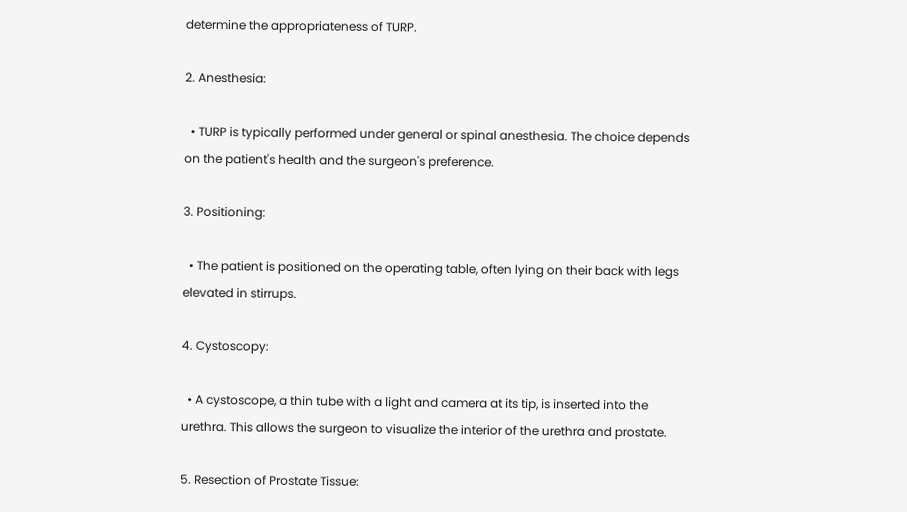determine the appropriateness of TURP.

2. Anesthesia:

  • TURP is typically performed under general or spinal anesthesia. The choice depends on the patient's health and the surgeon's preference.

3. Positioning:

  • The patient is positioned on the operating table, often lying on their back with legs elevated in stirrups.

4. Cystoscopy:

  • A cystoscope, a thin tube with a light and camera at its tip, is inserted into the urethra. This allows the surgeon to visualize the interior of the urethra and prostate.

5. Resection of Prostate Tissue: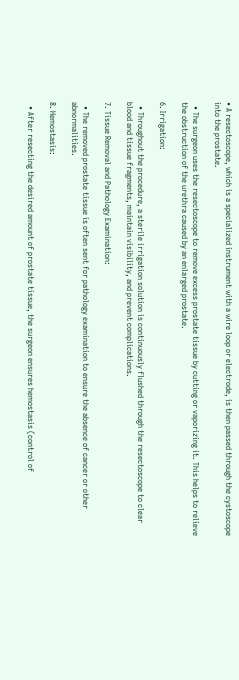• A resectoscope, which is a specialized instrument with a wire loop or electrode, is then passed through the cystoscope into the prostate.

  • The surgeon uses the resectoscope to remove excess prostate tissue by cutting or vaporizing it. This helps to relieve the obstruction of the urethra caused by an enlarged prostate.

6. Irrigation:

  • Throughout the procedure, a sterile irrigation solution is continuously flushed through the resectoscope to clear blood and tissue fragments, maintain visibility, and prevent complications.

7. Tissue Removal and Pathology Examination:

  • The removed prostate tissue is often sent for pathology examination to ensure the absence of cancer or other abnormalities.

8. Hemostasis:

  • After resecting the desired amount of prostate tissue, the surgeon ensures hemostasis (control of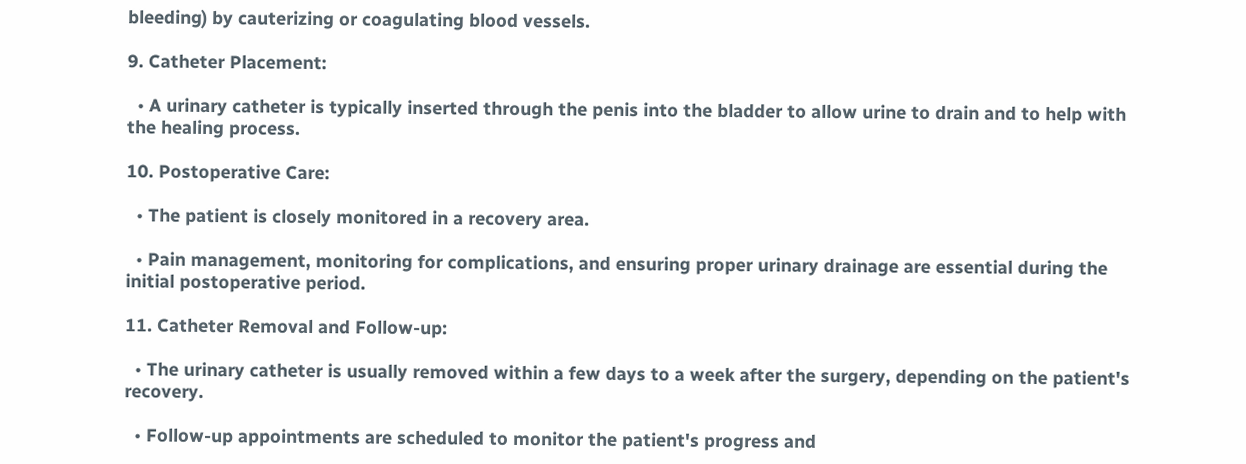bleeding) by cauterizing or coagulating blood vessels.

9. Catheter Placement:

  • A urinary catheter is typically inserted through the penis into the bladder to allow urine to drain and to help with the healing process.

10. Postoperative Care:

  • The patient is closely monitored in a recovery area.

  • Pain management, monitoring for complications, and ensuring proper urinary drainage are essential during the initial postoperative period.

11. Catheter Removal and Follow-up:

  • The urinary catheter is usually removed within a few days to a week after the surgery, depending on the patient's recovery.

  • Follow-up appointments are scheduled to monitor the patient's progress and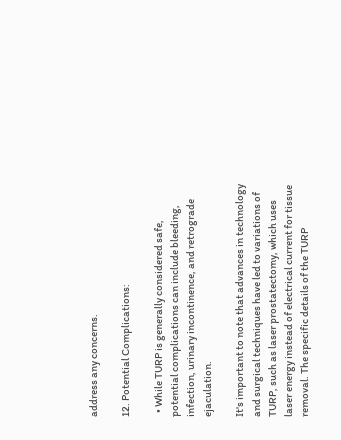address any concerns.

12. Potential Complications:

  • While TURP is generally considered safe, potential complications can include bleeding, infection, urinary incontinence, and retrograde ejaculation.

It's important to note that advances in technology and surgical techniques have led to variations of TURP, such as laser prostatectomy, which uses laser energy instead of electrical current for tissue removal. The specific details of the TURP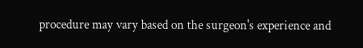procedure may vary based on the surgeon's experience and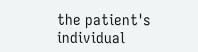the patient's individual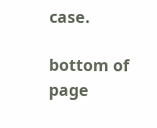case.

bottom of page